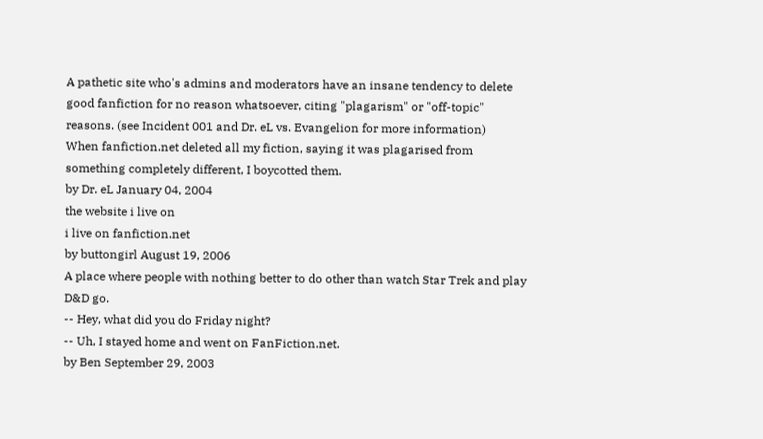A pathetic site who's admins and moderators have an insane tendency to delete good fanfiction for no reason whatsoever, citing "plagarism" or "off-topic" reasons. (see Incident 001 and Dr. eL vs. Evangelion for more information)
When fanfiction.net deleted all my fiction, saying it was plagarised from something completely different, I boycotted them.
by Dr. eL January 04, 2004
the website i live on
i live on fanfiction.net
by buttongirl August 19, 2006
A place where people with nothing better to do other than watch Star Trek and play D&D go.
-- Hey, what did you do Friday night?
-- Uh, I stayed home and went on FanFiction.net.
by Ben September 29, 2003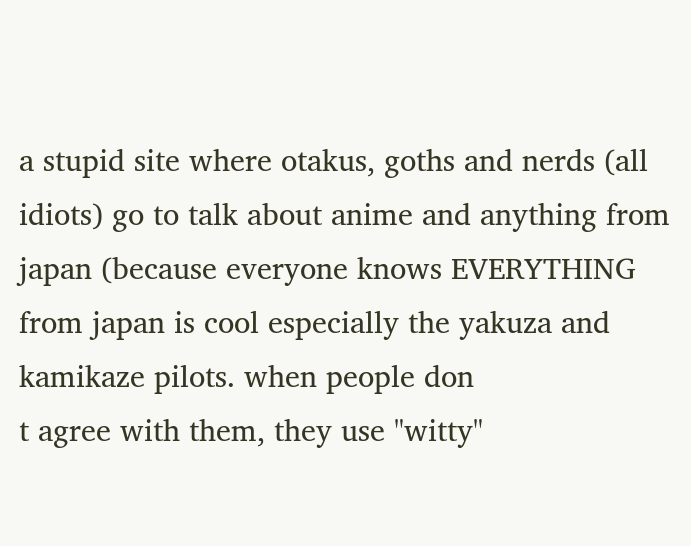a stupid site where otakus, goths and nerds (all idiots) go to talk about anime and anything from japan (because everyone knows EVERYTHING from japan is cool especially the yakuza and kamikaze pilots. when people don
t agree with them, they use "witty"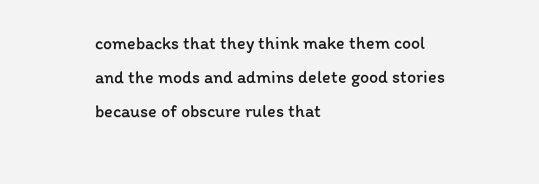comebacks that they think make them cool and the mods and admins delete good stories because of obscure rules that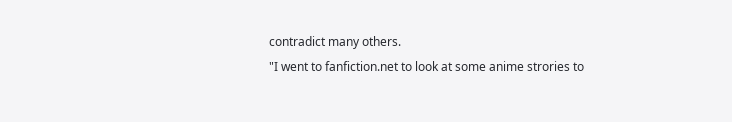contradict many others.
"I went to fanfiction.net to look at some anime strories to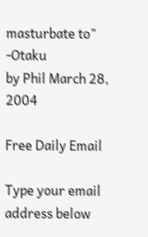masturbate to" -Otaku
by Phil March 28, 2004

Free Daily Email

Type your email address below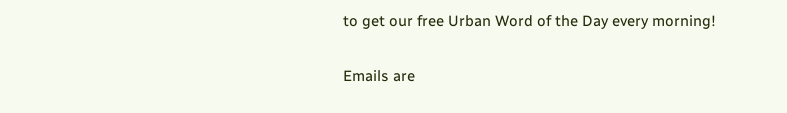to get our free Urban Word of the Day every morning!

Emails are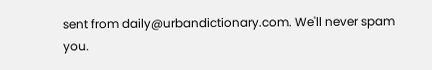sent from daily@urbandictionary.com. We'll never spam you.